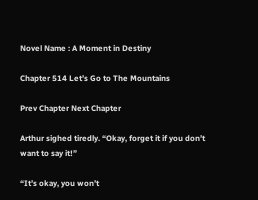Novel Name : A Moment in Destiny

Chapter 514 Let’s Go to The Mountains

Prev Chapter Next Chapter

Arthur sighed tiredly. “Okay, forget it if you don’t want to say it!”

“It’s okay, you won’t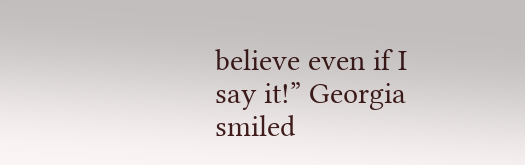believe even if I say it!” Georgia smiled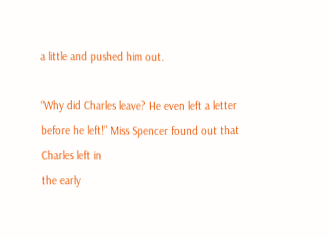a little and pushed him out.

“Why did Charles leave? He even left a letter before he left!” Miss Spencer found out that Charles left in
the early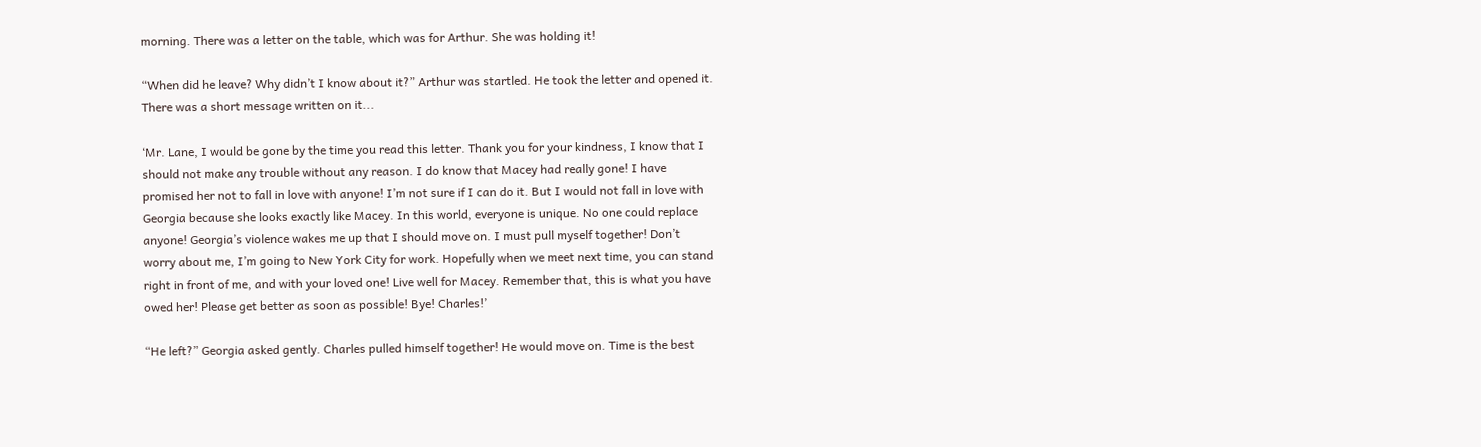morning. There was a letter on the table, which was for Arthur. She was holding it!

“When did he leave? Why didn’t I know about it?” Arthur was startled. He took the letter and opened it.
There was a short message written on it...

‘Mr. Lane, I would be gone by the time you read this letter. Thank you for your kindness, I know that I
should not make any trouble without any reason. I do know that Macey had really gone! I have
promised her not to fall in love with anyone! I’m not sure if I can do it. But I would not fall in love with
Georgia because she looks exactly like Macey. In this world, everyone is unique. No one could replace
anyone! Georgia’s violence wakes me up that I should move on. I must pull myself together! Don’t
worry about me, I’m going to New York City for work. Hopefully when we meet next time, you can stand
right in front of me, and with your loved one! Live well for Macey. Remember that, this is what you have
owed her! Please get better as soon as possible! Bye! Charles!’

“He left?” Georgia asked gently. Charles pulled himself together! He would move on. Time is the best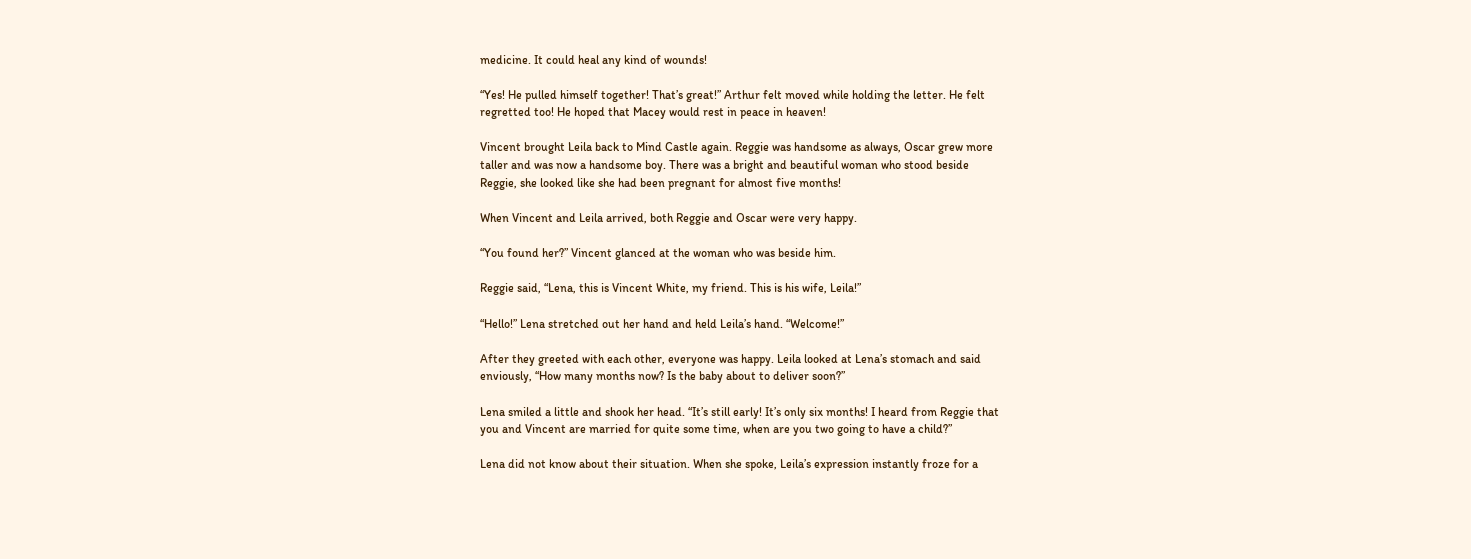medicine. It could heal any kind of wounds!

“Yes! He pulled himself together! That’s great!” Arthur felt moved while holding the letter. He felt
regretted too! He hoped that Macey would rest in peace in heaven!

Vincent brought Leila back to Mind Castle again. Reggie was handsome as always, Oscar grew more
taller and was now a handsome boy. There was a bright and beautiful woman who stood beside
Reggie, she looked like she had been pregnant for almost five months!

When Vincent and Leila arrived, both Reggie and Oscar were very happy.

“You found her?” Vincent glanced at the woman who was beside him.

Reggie said, “Lena, this is Vincent White, my friend. This is his wife, Leila!”

“Hello!” Lena stretched out her hand and held Leila’s hand. “Welcome!”

After they greeted with each other, everyone was happy. Leila looked at Lena’s stomach and said
enviously, “How many months now? Is the baby about to deliver soon?”

Lena smiled a little and shook her head. “It’s still early! It’s only six months! I heard from Reggie that
you and Vincent are married for quite some time, when are you two going to have a child?”

Lena did not know about their situation. When she spoke, Leila’s expression instantly froze for a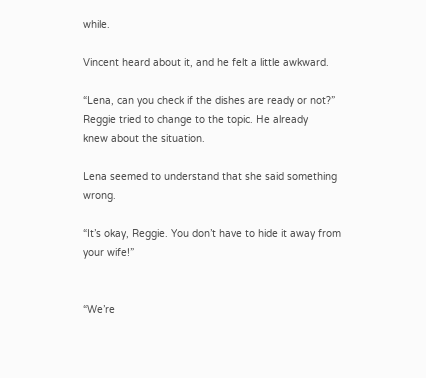while.

Vincent heard about it, and he felt a little awkward.

“Lena, can you check if the dishes are ready or not?” Reggie tried to change to the topic. He already
knew about the situation.

Lena seemed to understand that she said something wrong.

“It’s okay, Reggie. You don’t have to hide it away from your wife!”


“We’re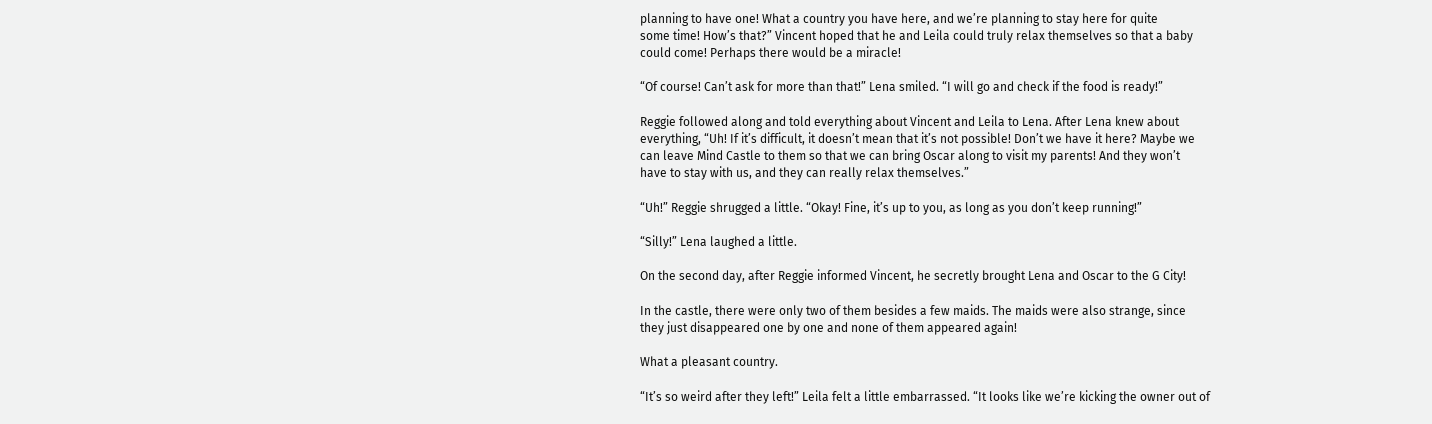planning to have one! What a country you have here, and we’re planning to stay here for quite
some time! How’s that?” Vincent hoped that he and Leila could truly relax themselves so that a baby
could come! Perhaps there would be a miracle!

“Of course! Can’t ask for more than that!” Lena smiled. “I will go and check if the food is ready!”

Reggie followed along and told everything about Vincent and Leila to Lena. After Lena knew about
everything, “Uh! If it’s difficult, it doesn’t mean that it’s not possible! Don’t we have it here? Maybe we
can leave Mind Castle to them so that we can bring Oscar along to visit my parents! And they won’t
have to stay with us, and they can really relax themselves.”

“Uh!” Reggie shrugged a little. “Okay! Fine, it’s up to you, as long as you don’t keep running!”

“Silly!” Lena laughed a little.

On the second day, after Reggie informed Vincent, he secretly brought Lena and Oscar to the G City!

In the castle, there were only two of them besides a few maids. The maids were also strange, since
they just disappeared one by one and none of them appeared again!

What a pleasant country.

“It’s so weird after they left!” Leila felt a little embarrassed. “It looks like we’re kicking the owner out of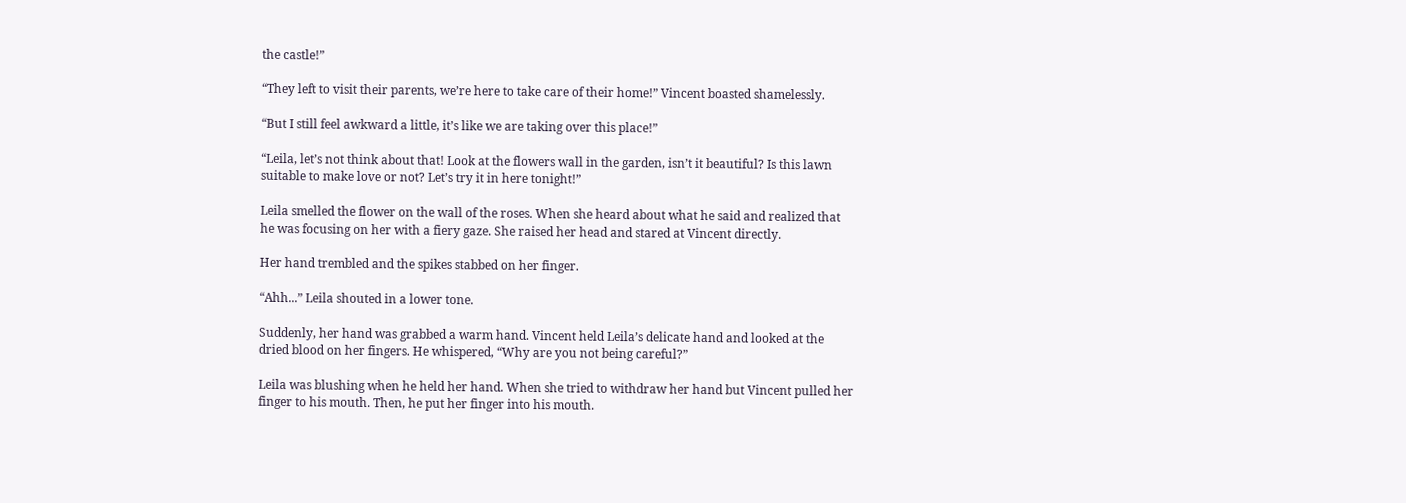the castle!”

“They left to visit their parents, we’re here to take care of their home!” Vincent boasted shamelessly.

“But I still feel awkward a little, it’s like we are taking over this place!”

“Leila, let’s not think about that! Look at the flowers wall in the garden, isn’t it beautiful? Is this lawn
suitable to make love or not? Let’s try it in here tonight!”

Leila smelled the flower on the wall of the roses. When she heard about what he said and realized that
he was focusing on her with a fiery gaze. She raised her head and stared at Vincent directly.

Her hand trembled and the spikes stabbed on her finger.

“Ahh...” Leila shouted in a lower tone.

Suddenly, her hand was grabbed a warm hand. Vincent held Leila’s delicate hand and looked at the
dried blood on her fingers. He whispered, “Why are you not being careful?”

Leila was blushing when he held her hand. When she tried to withdraw her hand but Vincent pulled her
finger to his mouth. Then, he put her finger into his mouth.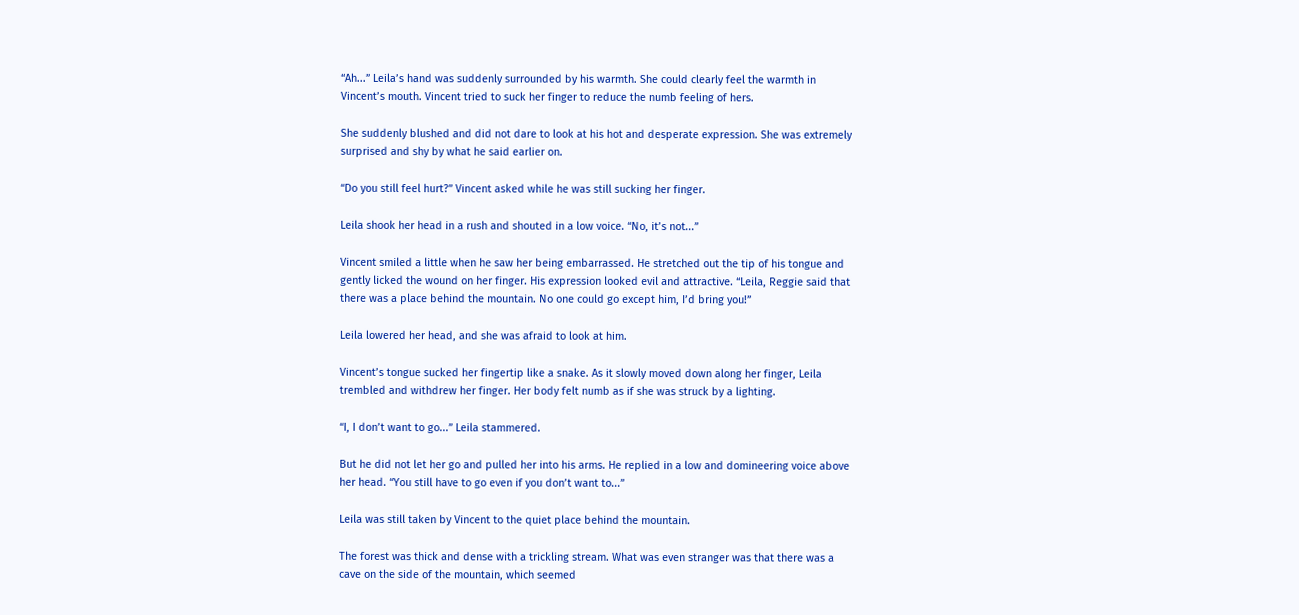“Ah...” Leila’s hand was suddenly surrounded by his warmth. She could clearly feel the warmth in
Vincent’s mouth. Vincent tried to suck her finger to reduce the numb feeling of hers.

She suddenly blushed and did not dare to look at his hot and desperate expression. She was extremely
surprised and shy by what he said earlier on.

“Do you still feel hurt?” Vincent asked while he was still sucking her finger.

Leila shook her head in a rush and shouted in a low voice. “No, it’s not...”

Vincent smiled a little when he saw her being embarrassed. He stretched out the tip of his tongue and
gently licked the wound on her finger. His expression looked evil and attractive. “Leila, Reggie said that
there was a place behind the mountain. No one could go except him, I’d bring you!”

Leila lowered her head, and she was afraid to look at him.

Vincent’s tongue sucked her fingertip like a snake. As it slowly moved down along her finger, Leila
trembled and withdrew her finger. Her body felt numb as if she was struck by a lighting.

“I, I don’t want to go...” Leila stammered.

But he did not let her go and pulled her into his arms. He replied in a low and domineering voice above
her head. “You still have to go even if you don’t want to...”

Leila was still taken by Vincent to the quiet place behind the mountain.

The forest was thick and dense with a trickling stream. What was even stranger was that there was a
cave on the side of the mountain, which seemed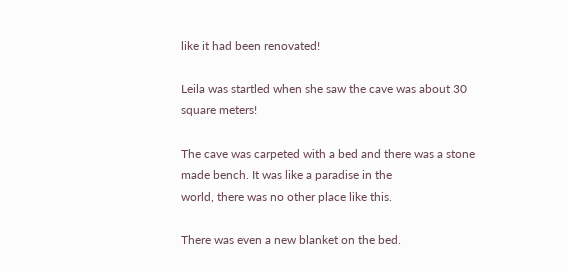like it had been renovated!

Leila was startled when she saw the cave was about 30 square meters!

The cave was carpeted with a bed and there was a stone made bench. It was like a paradise in the
world, there was no other place like this.

There was even a new blanket on the bed.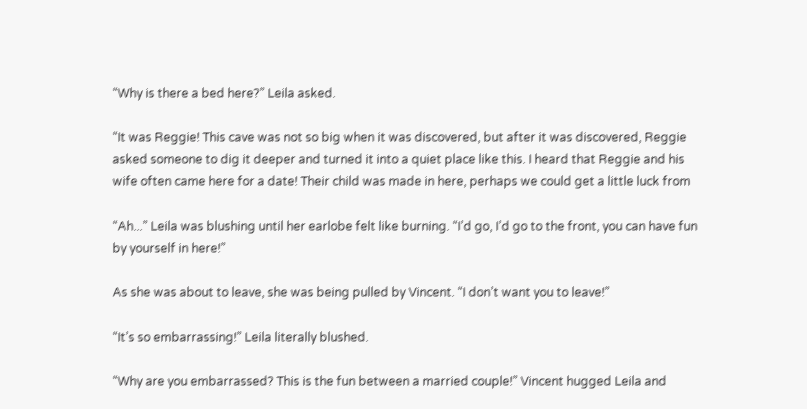“Why is there a bed here?” Leila asked.

“It was Reggie! This cave was not so big when it was discovered, but after it was discovered, Reggie
asked someone to dig it deeper and turned it into a quiet place like this. I heard that Reggie and his
wife often came here for a date! Their child was made in here, perhaps we could get a little luck from

“Ah...” Leila was blushing until her earlobe felt like burning. “I’d go, I’d go to the front, you can have fun
by yourself in here!”

As she was about to leave, she was being pulled by Vincent. “I don’t want you to leave!”

“It’s so embarrassing!” Leila literally blushed.

“Why are you embarrassed? This is the fun between a married couple!” Vincent hugged Leila and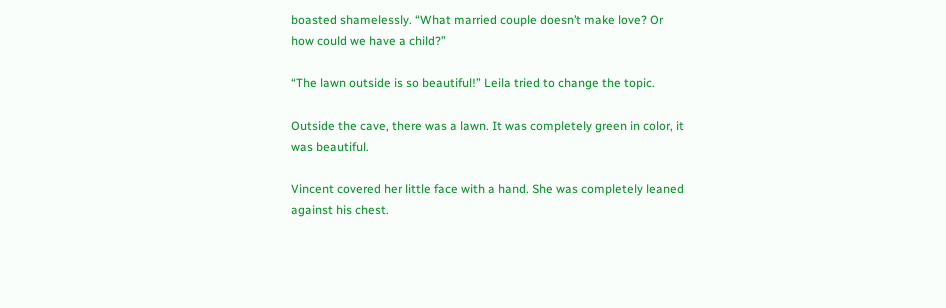boasted shamelessly. “What married couple doesn’t make love? Or how could we have a child?”

“The lawn outside is so beautiful!” Leila tried to change the topic.

Outside the cave, there was a lawn. It was completely green in color, it was beautiful.

Vincent covered her little face with a hand. She was completely leaned against his chest.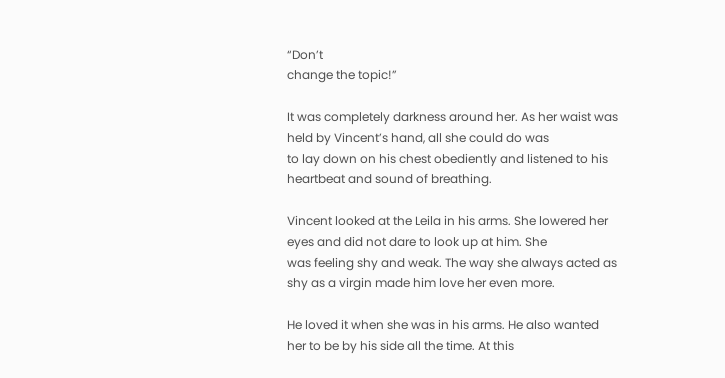“Don’t
change the topic!”

It was completely darkness around her. As her waist was held by Vincent’s hand, all she could do was
to lay down on his chest obediently and listened to his heartbeat and sound of breathing.

Vincent looked at the Leila in his arms. She lowered her eyes and did not dare to look up at him. She
was feeling shy and weak. The way she always acted as shy as a virgin made him love her even more.

He loved it when she was in his arms. He also wanted her to be by his side all the time. At this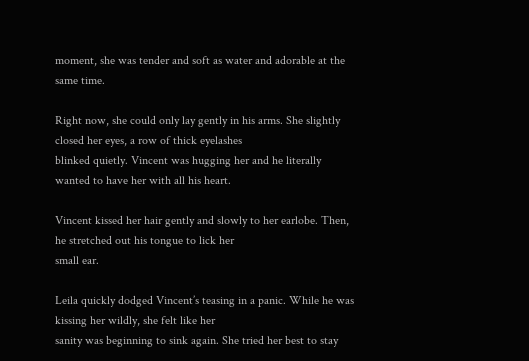moment, she was tender and soft as water and adorable at the same time.

Right now, she could only lay gently in his arms. She slightly closed her eyes, a row of thick eyelashes
blinked quietly. Vincent was hugging her and he literally wanted to have her with all his heart.

Vincent kissed her hair gently and slowly to her earlobe. Then, he stretched out his tongue to lick her
small ear.

Leila quickly dodged Vincent’s teasing in a panic. While he was kissing her wildly, she felt like her
sanity was beginning to sink again. She tried her best to stay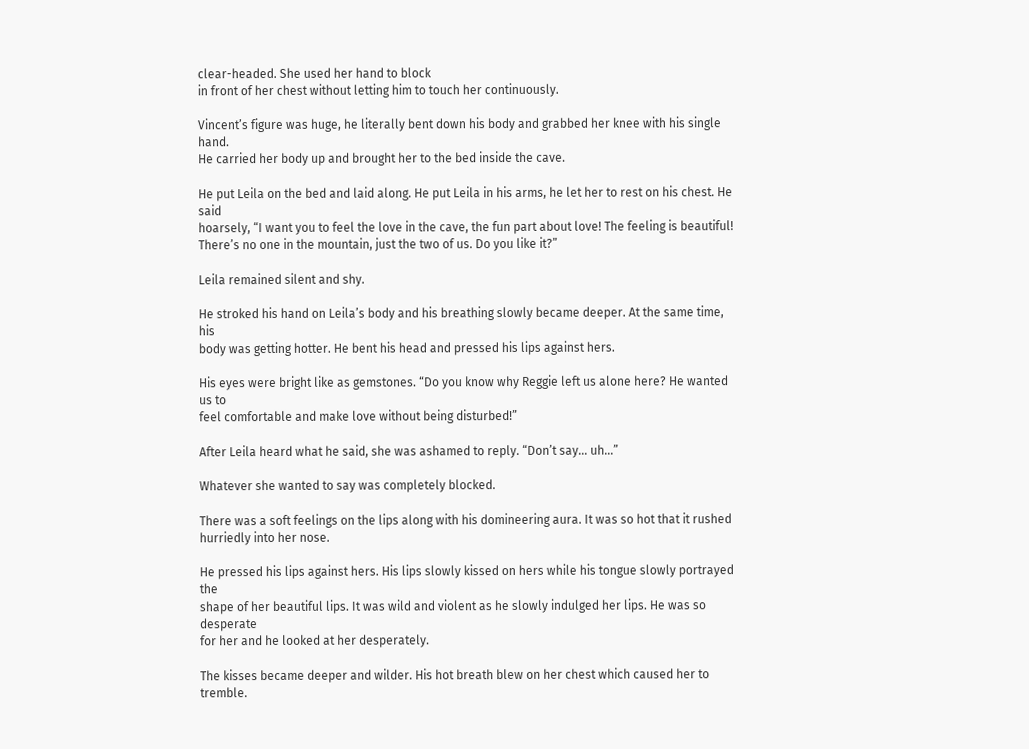clear-headed. She used her hand to block
in front of her chest without letting him to touch her continuously.

Vincent’s figure was huge, he literally bent down his body and grabbed her knee with his single hand.
He carried her body up and brought her to the bed inside the cave.

He put Leila on the bed and laid along. He put Leila in his arms, he let her to rest on his chest. He said
hoarsely, “I want you to feel the love in the cave, the fun part about love! The feeling is beautiful!
There’s no one in the mountain, just the two of us. Do you like it?”

Leila remained silent and shy.

He stroked his hand on Leila’s body and his breathing slowly became deeper. At the same time, his
body was getting hotter. He bent his head and pressed his lips against hers.

His eyes were bright like as gemstones. “Do you know why Reggie left us alone here? He wanted us to
feel comfortable and make love without being disturbed!”

After Leila heard what he said, she was ashamed to reply. “Don’t say... uh...”

Whatever she wanted to say was completely blocked.

There was a soft feelings on the lips along with his domineering aura. It was so hot that it rushed
hurriedly into her nose.

He pressed his lips against hers. His lips slowly kissed on hers while his tongue slowly portrayed the
shape of her beautiful lips. It was wild and violent as he slowly indulged her lips. He was so desperate
for her and he looked at her desperately.

The kisses became deeper and wilder. His hot breath blew on her chest which caused her to tremble.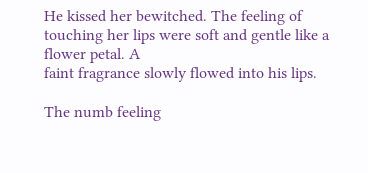He kissed her bewitched. The feeling of touching her lips were soft and gentle like a flower petal. A
faint fragrance slowly flowed into his lips.

The numb feeling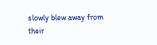slowly blew away from their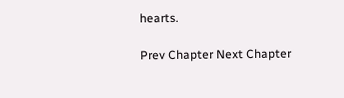hearts.

Prev Chapter Next Chapter